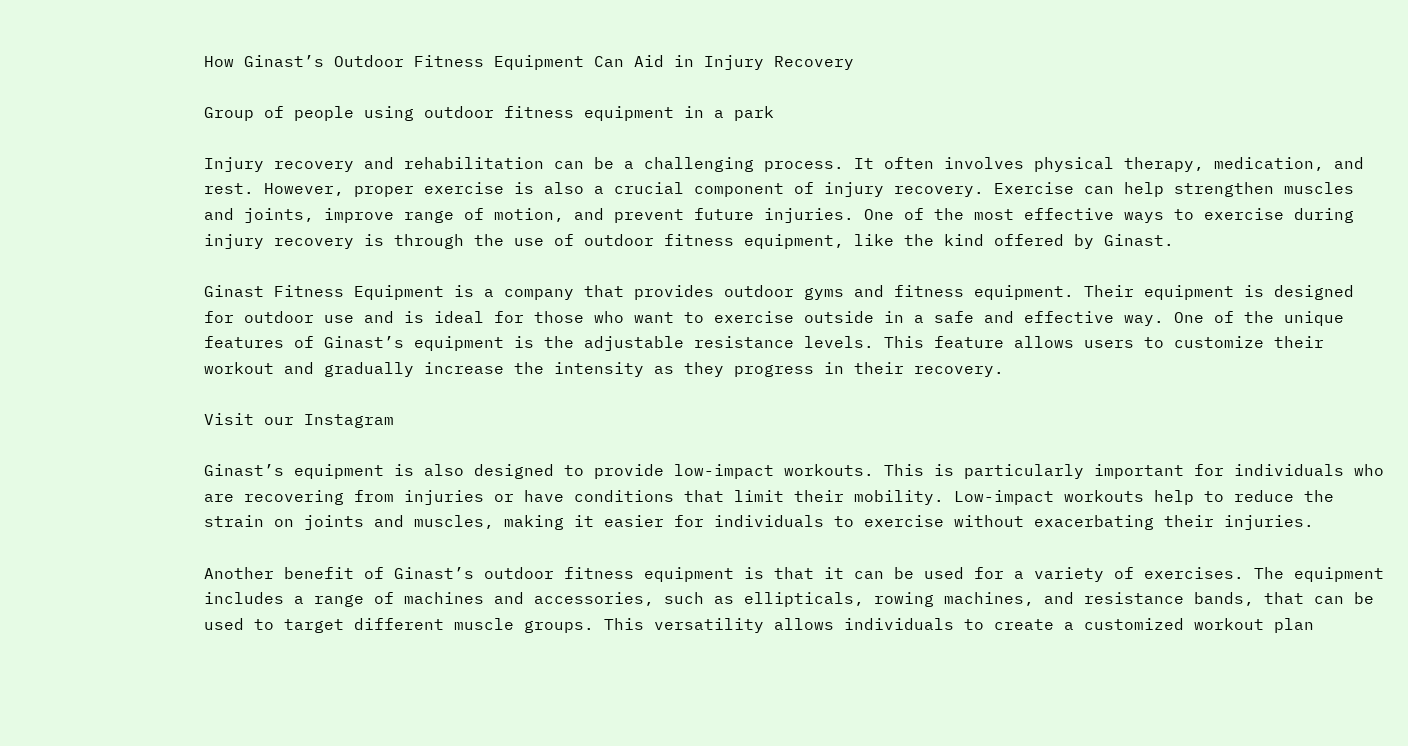How Ginast’s Outdoor Fitness Equipment Can Aid in Injury Recovery

Group of people using outdoor fitness equipment in a park

Injury recovery and rehabilitation can be a challenging process. It often involves physical therapy, medication, and rest. However, proper exercise is also a crucial component of injury recovery. Exercise can help strengthen muscles and joints, improve range of motion, and prevent future injuries. One of the most effective ways to exercise during injury recovery is through the use of outdoor fitness equipment, like the kind offered by Ginast.

Ginast Fitness Equipment is a company that provides outdoor gyms and fitness equipment. Their equipment is designed for outdoor use and is ideal for those who want to exercise outside in a safe and effective way. One of the unique features of Ginast’s equipment is the adjustable resistance levels. This feature allows users to customize their workout and gradually increase the intensity as they progress in their recovery.

Visit our Instagram

Ginast’s equipment is also designed to provide low-impact workouts. This is particularly important for individuals who are recovering from injuries or have conditions that limit their mobility. Low-impact workouts help to reduce the strain on joints and muscles, making it easier for individuals to exercise without exacerbating their injuries.

Another benefit of Ginast’s outdoor fitness equipment is that it can be used for a variety of exercises. The equipment includes a range of machines and accessories, such as ellipticals, rowing machines, and resistance bands, that can be used to target different muscle groups. This versatility allows individuals to create a customized workout plan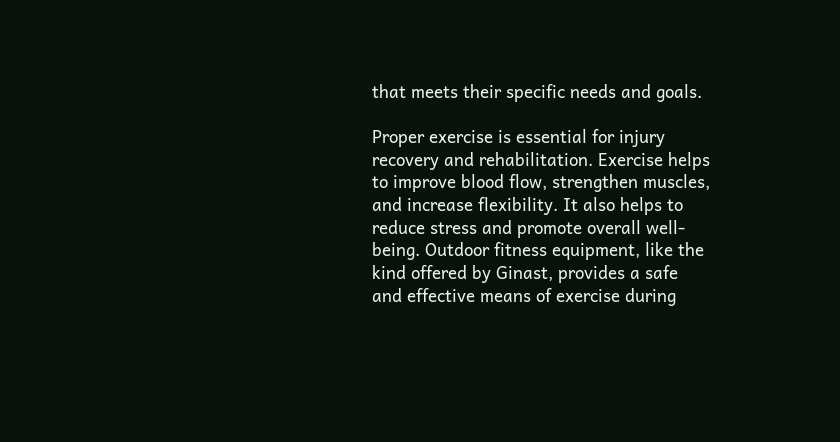that meets their specific needs and goals.

Proper exercise is essential for injury recovery and rehabilitation. Exercise helps to improve blood flow, strengthen muscles, and increase flexibility. It also helps to reduce stress and promote overall well-being. Outdoor fitness equipment, like the kind offered by Ginast, provides a safe and effective means of exercise during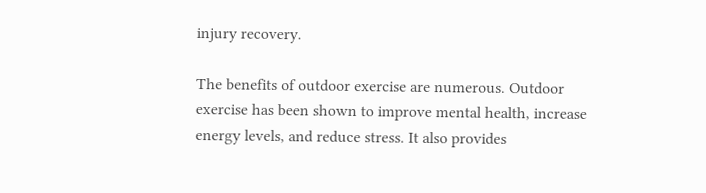injury recovery.

The benefits of outdoor exercise are numerous. Outdoor exercise has been shown to improve mental health, increase energy levels, and reduce stress. It also provides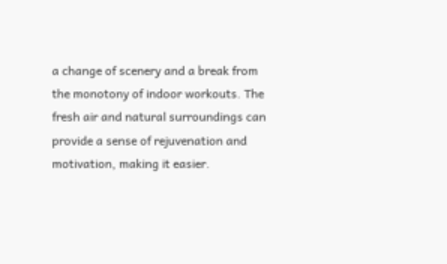a change of scenery and a break from the monotony of indoor workouts. The fresh air and natural surroundings can provide a sense of rejuvenation and motivation, making it easier.